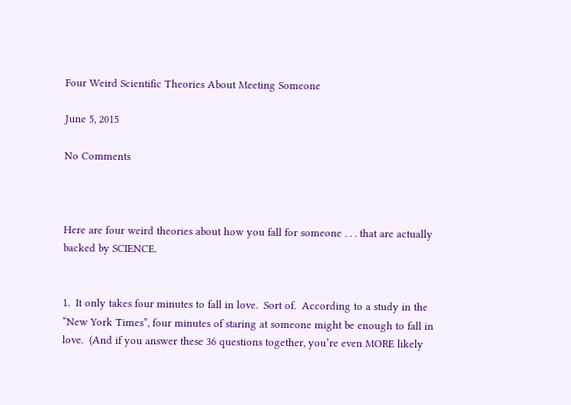Four Weird Scientific Theories About Meeting Someone

June 5, 2015

No Comments



Here are four weird theories about how you fall for someone . . . that are actually backed by SCIENCE.


1.  It only takes four minutes to fall in love.  Sort of.  According to a study in the “New York Times”, four minutes of staring at someone might be enough to fall in love.  (And if you answer these 36 questions together, you’re even MORE likely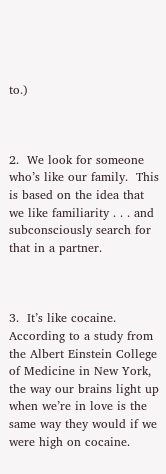to.)



2.  We look for someone who’s like our family.  This is based on the idea that we like familiarity . . . and subconsciously search for that in a partner.



3.  It’s like cocaine.  According to a study from the Albert Einstein College of Medicine in New York, the way our brains light up when we’re in love is the same way they would if we were high on cocaine.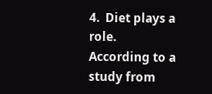4.  Diet plays a role.  According to a study from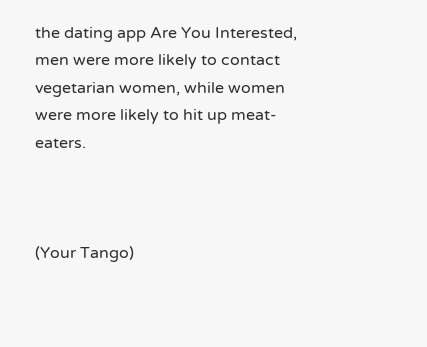the dating app Are You Interested, men were more likely to contact vegetarian women, while women were more likely to hit up meat-eaters.



(Your Tango)